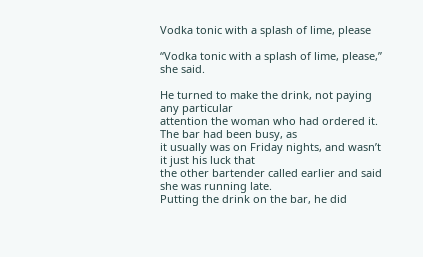Vodka tonic with a splash of lime, please

“Vodka tonic with a splash of lime, please,” she said.

He turned to make the drink, not paying any particular
attention the woman who had ordered it. The bar had been busy, as
it usually was on Friday nights, and wasn’t it just his luck that
the other bartender called earlier and said she was running late.
Putting the drink on the bar, he did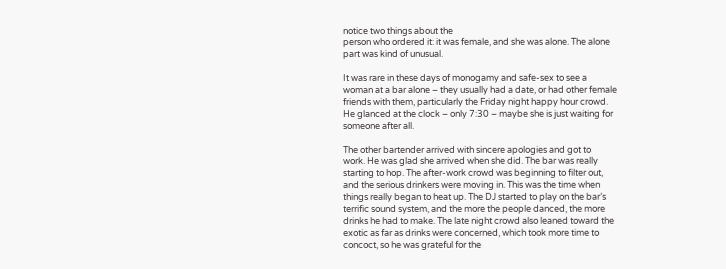notice two things about the
person who ordered it: it was female, and she was alone. The alone
part was kind of unusual.

It was rare in these days of monogamy and safe-sex to see a
woman at a bar alone – they usually had a date, or had other female
friends with them, particularly the Friday night happy hour crowd.
He glanced at the clock – only 7:30 – maybe she is just waiting for
someone after all.

The other bartender arrived with sincere apologies and got to
work. He was glad she arrived when she did. The bar was really
starting to hop. The after-work crowd was beginning to filter out,
and the serious drinkers were moving in. This was the time when
things really began to heat up. The DJ started to play on the bar’s
terrific sound system, and the more the people danced, the more
drinks he had to make. The late night crowd also leaned toward the
exotic as far as drinks were concerned, which took more time to
concoct, so he was grateful for the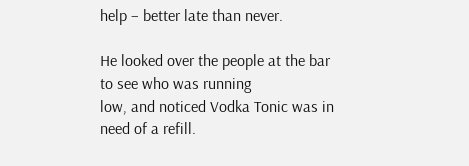help – better late than never.

He looked over the people at the bar to see who was running
low, and noticed Vodka Tonic was in need of a refill.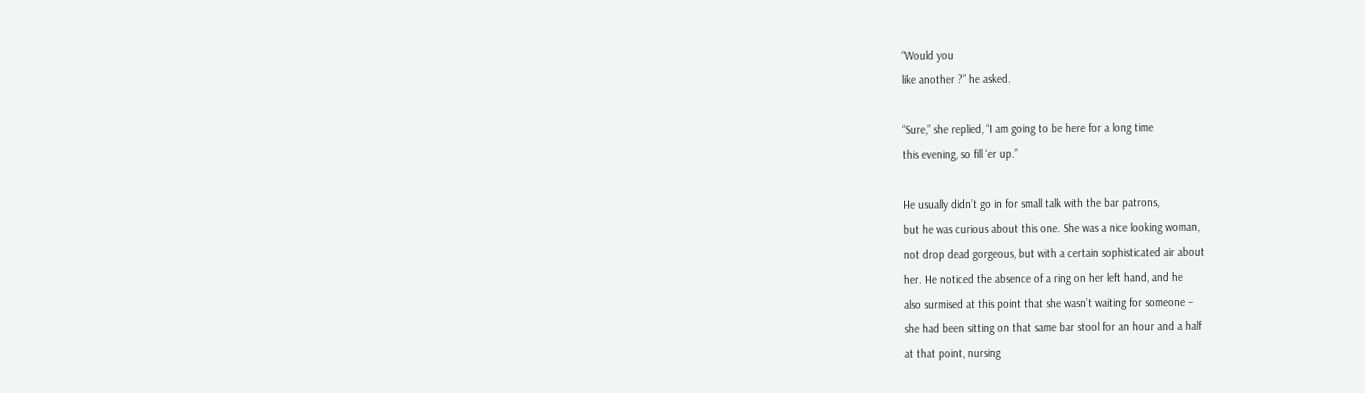“Would you
like another ?” he asked.

“Sure,” she replied, “I am going to be here for a long time
this evening, so fill ‘er up.”

He usually didn’t go in for small talk with the bar patrons,
but he was curious about this one. She was a nice looking woman,
not drop dead gorgeous, but with a certain sophisticated air about
her. He noticed the absence of a ring on her left hand, and he
also surmised at this point that she wasn’t waiting for someone –
she had been sitting on that same bar stool for an hour and a half
at that point, nursing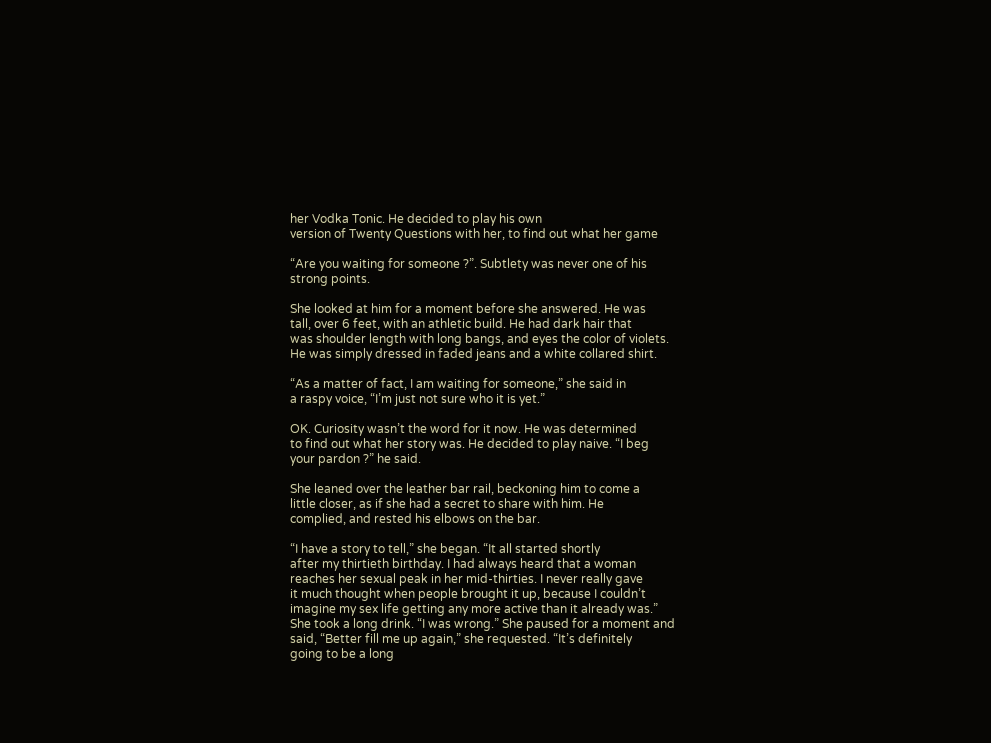her Vodka Tonic. He decided to play his own
version of Twenty Questions with her, to find out what her game

“Are you waiting for someone ?”. Subtlety was never one of his
strong points.

She looked at him for a moment before she answered. He was
tall, over 6 feet, with an athletic build. He had dark hair that
was shoulder length with long bangs, and eyes the color of violets.
He was simply dressed in faded jeans and a white collared shirt.

“As a matter of fact, I am waiting for someone,” she said in
a raspy voice, “I’m just not sure who it is yet.”

OK. Curiosity wasn’t the word for it now. He was determined
to find out what her story was. He decided to play naive. “I beg
your pardon ?” he said.

She leaned over the leather bar rail, beckoning him to come a
little closer, as if she had a secret to share with him. He
complied, and rested his elbows on the bar.

“I have a story to tell,” she began. “It all started shortly
after my thirtieth birthday. I had always heard that a woman
reaches her sexual peak in her mid-thirties. I never really gave
it much thought when people brought it up, because I couldn’t
imagine my sex life getting any more active than it already was.”
She took a long drink. “I was wrong.” She paused for a moment and
said, “Better fill me up again,” she requested. “It’s definitely
going to be a long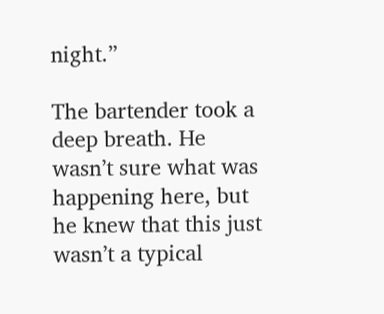night.”

The bartender took a deep breath. He wasn’t sure what was
happening here, but he knew that this just wasn’t a typical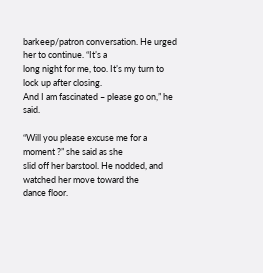barkeep/patron conversation. He urged her to continue. “It’s a
long night for me, too. It’s my turn to lock up after closing.
And I am fascinated – please go on,” he said.

“Will you please excuse me for a moment ?” she said as she
slid off her barstool. He nodded, and watched her move toward the
dance floor.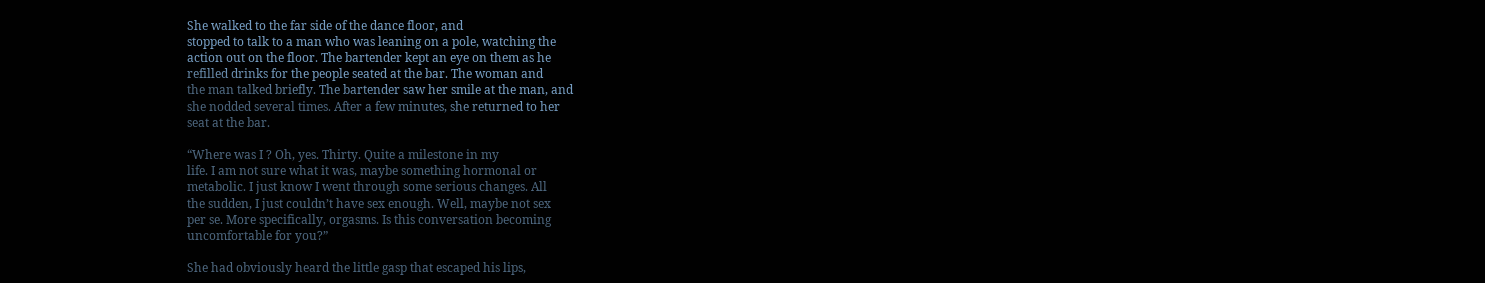She walked to the far side of the dance floor, and
stopped to talk to a man who was leaning on a pole, watching the
action out on the floor. The bartender kept an eye on them as he
refilled drinks for the people seated at the bar. The woman and
the man talked briefly. The bartender saw her smile at the man, and
she nodded several times. After a few minutes, she returned to her
seat at the bar.

“Where was I ? Oh, yes. Thirty. Quite a milestone in my
life. I am not sure what it was, maybe something hormonal or
metabolic. I just know I went through some serious changes. All
the sudden, I just couldn’t have sex enough. Well, maybe not sex
per se. More specifically, orgasms. Is this conversation becoming
uncomfortable for you?”

She had obviously heard the little gasp that escaped his lips,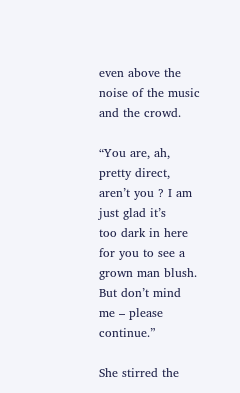even above the noise of the music and the crowd.

“You are, ah, pretty direct, aren’t you ? I am just glad it’s
too dark in here for you to see a grown man blush. But don’t mind
me – please continue.”

She stirred the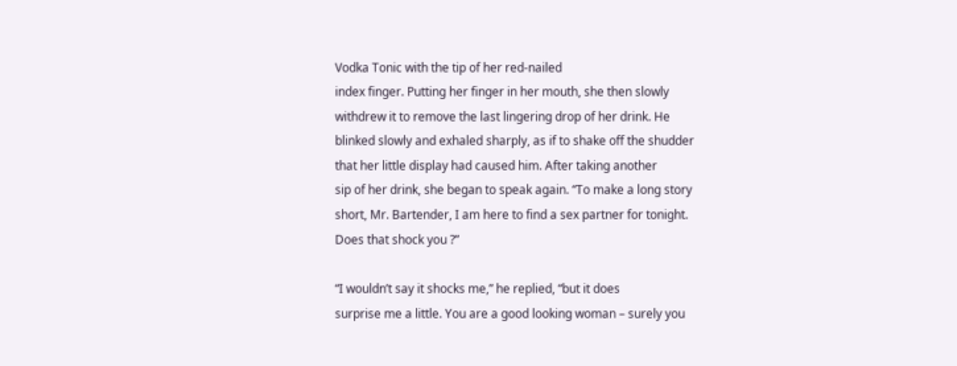Vodka Tonic with the tip of her red-nailed
index finger. Putting her finger in her mouth, she then slowly
withdrew it to remove the last lingering drop of her drink. He
blinked slowly and exhaled sharply, as if to shake off the shudder
that her little display had caused him. After taking another
sip of her drink, she began to speak again. “To make a long story
short, Mr. Bartender, I am here to find a sex partner for tonight.
Does that shock you ?”

“I wouldn’t say it shocks me,” he replied, “but it does
surprise me a little. You are a good looking woman – surely you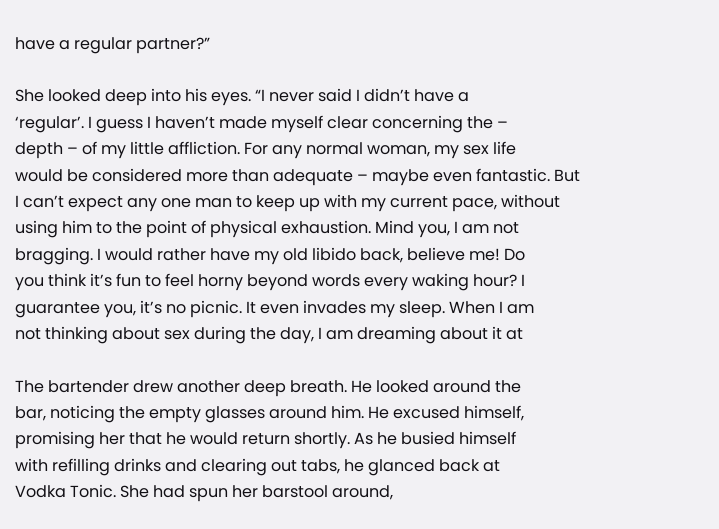have a regular partner?”

She looked deep into his eyes. “I never said I didn’t have a
‘regular’. I guess I haven’t made myself clear concerning the –
depth – of my little affliction. For any normal woman, my sex life
would be considered more than adequate – maybe even fantastic. But
I can’t expect any one man to keep up with my current pace, without
using him to the point of physical exhaustion. Mind you, I am not
bragging. I would rather have my old libido back, believe me! Do
you think it’s fun to feel horny beyond words every waking hour? I
guarantee you, it’s no picnic. It even invades my sleep. When I am
not thinking about sex during the day, I am dreaming about it at

The bartender drew another deep breath. He looked around the
bar, noticing the empty glasses around him. He excused himself,
promising her that he would return shortly. As he busied himself
with refilling drinks and clearing out tabs, he glanced back at
Vodka Tonic. She had spun her barstool around,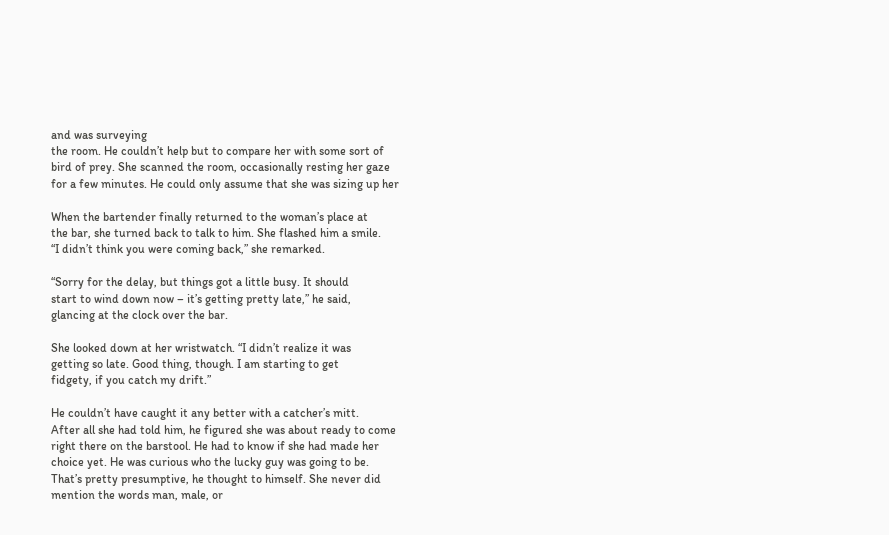and was surveying
the room. He couldn’t help but to compare her with some sort of
bird of prey. She scanned the room, occasionally resting her gaze
for a few minutes. He could only assume that she was sizing up her

When the bartender finally returned to the woman’s place at
the bar, she turned back to talk to him. She flashed him a smile.
“I didn’t think you were coming back,” she remarked.

“Sorry for the delay, but things got a little busy. It should
start to wind down now – it’s getting pretty late,” he said,
glancing at the clock over the bar.

She looked down at her wristwatch. “I didn’t realize it was
getting so late. Good thing, though. I am starting to get
fidgety, if you catch my drift.”

He couldn’t have caught it any better with a catcher’s mitt.
After all she had told him, he figured she was about ready to come
right there on the barstool. He had to know if she had made her
choice yet. He was curious who the lucky guy was going to be.
That’s pretty presumptive, he thought to himself. She never did
mention the words man, male, or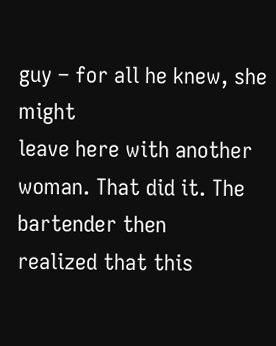guy – for all he knew, she might
leave here with another woman. That did it. The bartender then
realized that this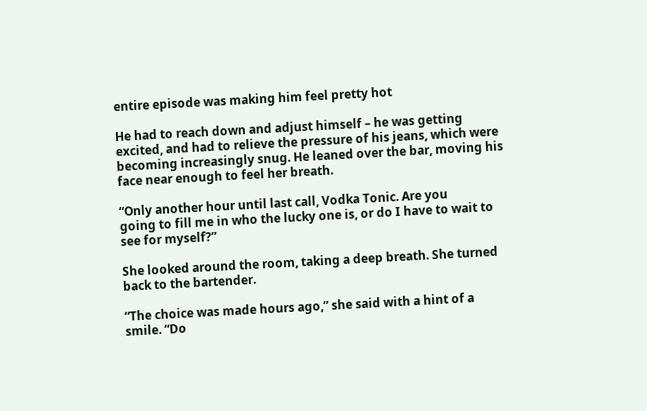entire episode was making him feel pretty hot

He had to reach down and adjust himself – he was getting
excited, and had to relieve the pressure of his jeans, which were
becoming increasingly snug. He leaned over the bar, moving his
face near enough to feel her breath.

“Only another hour until last call, Vodka Tonic. Are you
going to fill me in who the lucky one is, or do I have to wait to
see for myself?”

She looked around the room, taking a deep breath. She turned
back to the bartender.

“The choice was made hours ago,” she said with a hint of a
smile. “Do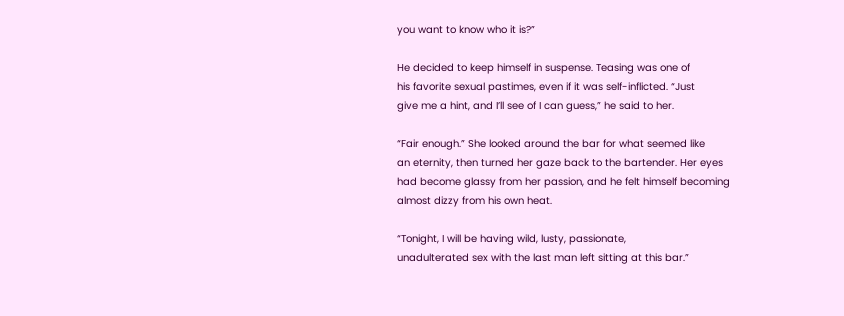you want to know who it is?”

He decided to keep himself in suspense. Teasing was one of
his favorite sexual pastimes, even if it was self-inflicted. “Just
give me a hint, and I’ll see of I can guess,” he said to her.

“Fair enough.” She looked around the bar for what seemed like
an eternity, then turned her gaze back to the bartender. Her eyes
had become glassy from her passion, and he felt himself becoming
almost dizzy from his own heat.

“Tonight, I will be having wild, lusty, passionate,
unadulterated sex with the last man left sitting at this bar.”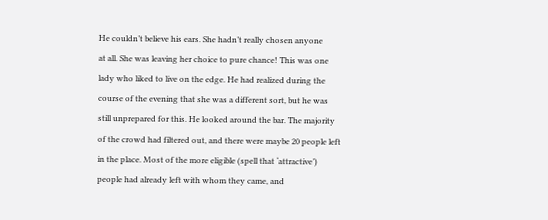He couldn’t believe his ears. She hadn’t really chosen anyone
at all. She was leaving her choice to pure chance! This was one
lady who liked to live on the edge. He had realized during the
course of the evening that she was a different sort, but he was
still unprepared for this. He looked around the bar. The majority
of the crowd had filtered out, and there were maybe 20 people left
in the place. Most of the more eligible (spell that ‘attractive’)
people had already left with whom they came, and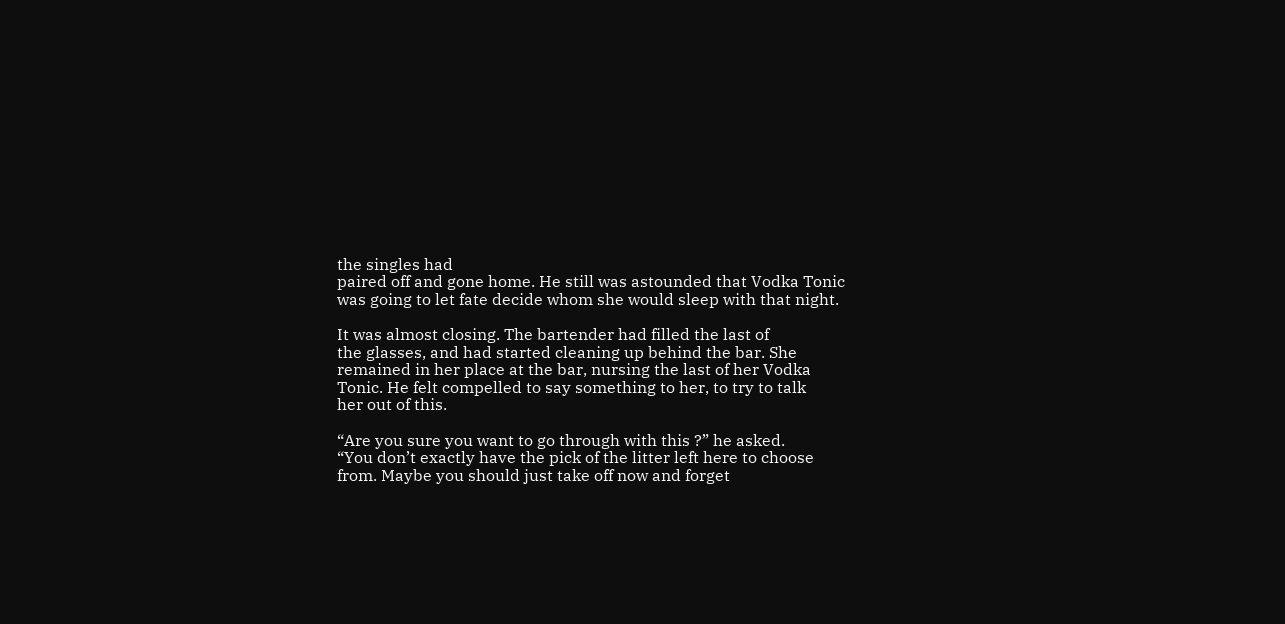the singles had
paired off and gone home. He still was astounded that Vodka Tonic
was going to let fate decide whom she would sleep with that night.

It was almost closing. The bartender had filled the last of
the glasses, and had started cleaning up behind the bar. She
remained in her place at the bar, nursing the last of her Vodka
Tonic. He felt compelled to say something to her, to try to talk
her out of this.

“Are you sure you want to go through with this ?” he asked.
“You don’t exactly have the pick of the litter left here to choose
from. Maybe you should just take off now and forget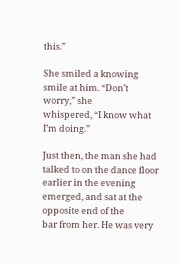this.”

She smiled a knowing smile at him. “Don’t worry,” she
whispered, “I know what I’m doing.”

Just then, the man she had talked to on the dance floor
earlier in the evening emerged, and sat at the opposite end of the
bar from her. He was very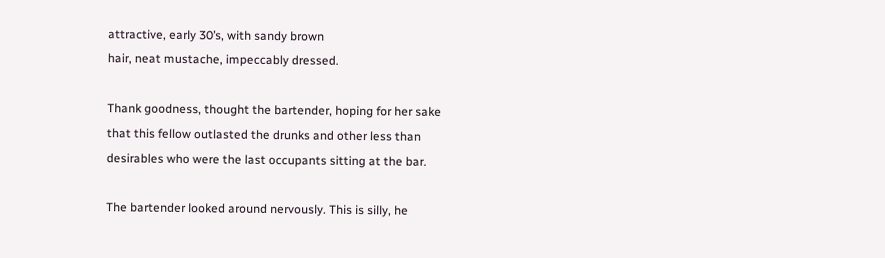attractive, early 30’s, with sandy brown
hair, neat mustache, impeccably dressed.

Thank goodness, thought the bartender, hoping for her sake
that this fellow outlasted the drunks and other less than
desirables who were the last occupants sitting at the bar.

The bartender looked around nervously. This is silly, he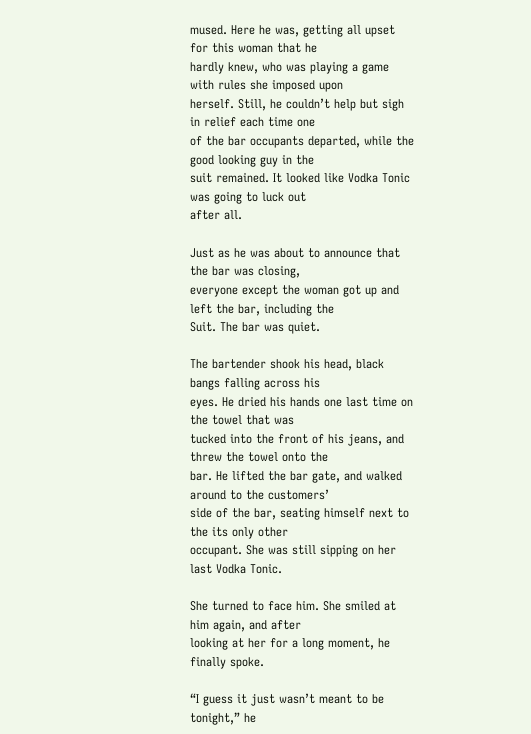mused. Here he was, getting all upset for this woman that he
hardly knew, who was playing a game with rules she imposed upon
herself. Still, he couldn’t help but sigh in relief each time one
of the bar occupants departed, while the good looking guy in the
suit remained. It looked like Vodka Tonic was going to luck out
after all.

Just as he was about to announce that the bar was closing,
everyone except the woman got up and left the bar, including the
Suit. The bar was quiet.

The bartender shook his head, black bangs falling across his
eyes. He dried his hands one last time on the towel that was
tucked into the front of his jeans, and threw the towel onto the
bar. He lifted the bar gate, and walked around to the customers’
side of the bar, seating himself next to the its only other
occupant. She was still sipping on her last Vodka Tonic.

She turned to face him. She smiled at him again, and after
looking at her for a long moment, he finally spoke.

“I guess it just wasn’t meant to be tonight,” he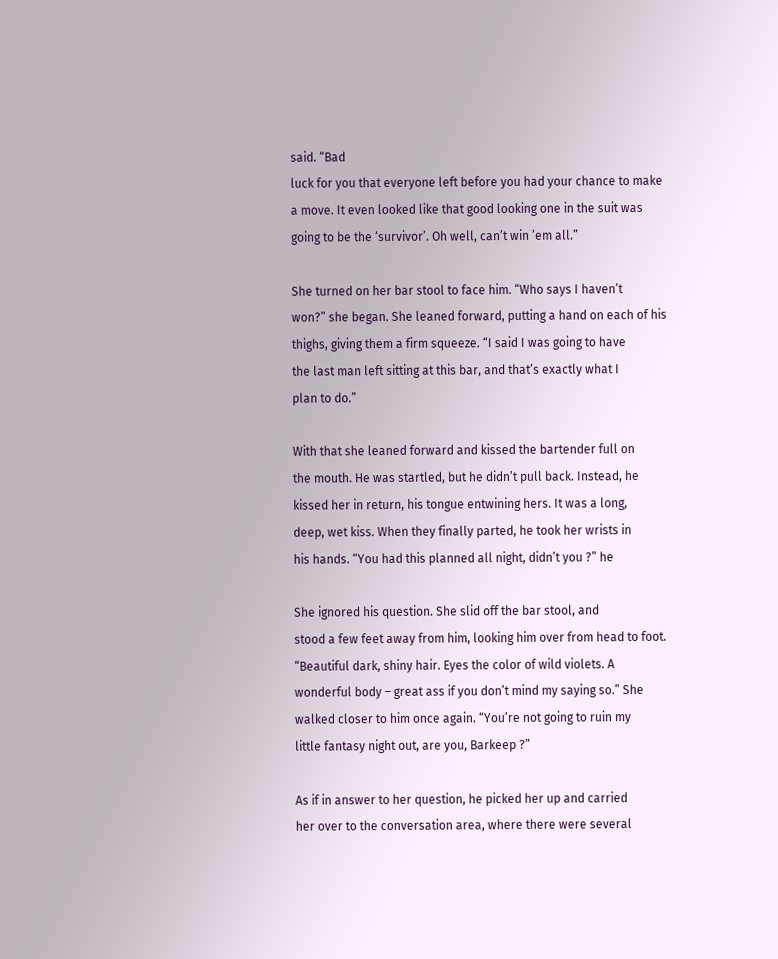said. “Bad
luck for you that everyone left before you had your chance to make
a move. It even looked like that good looking one in the suit was
going to be the ‘survivor’. Oh well, can’t win ’em all.”

She turned on her bar stool to face him. “Who says I haven’t
won?” she began. She leaned forward, putting a hand on each of his
thighs, giving them a firm squeeze. “I said I was going to have
the last man left sitting at this bar, and that’s exactly what I
plan to do.”

With that she leaned forward and kissed the bartender full on
the mouth. He was startled, but he didn’t pull back. Instead, he
kissed her in return, his tongue entwining hers. It was a long,
deep, wet kiss. When they finally parted, he took her wrists in
his hands. “You had this planned all night, didn’t you ?” he

She ignored his question. She slid off the bar stool, and
stood a few feet away from him, looking him over from head to foot.
“Beautiful dark, shiny hair. Eyes the color of wild violets. A
wonderful body – great ass if you don’t mind my saying so.” She
walked closer to him once again. “You’re not going to ruin my
little fantasy night out, are you, Barkeep ?”

As if in answer to her question, he picked her up and carried
her over to the conversation area, where there were several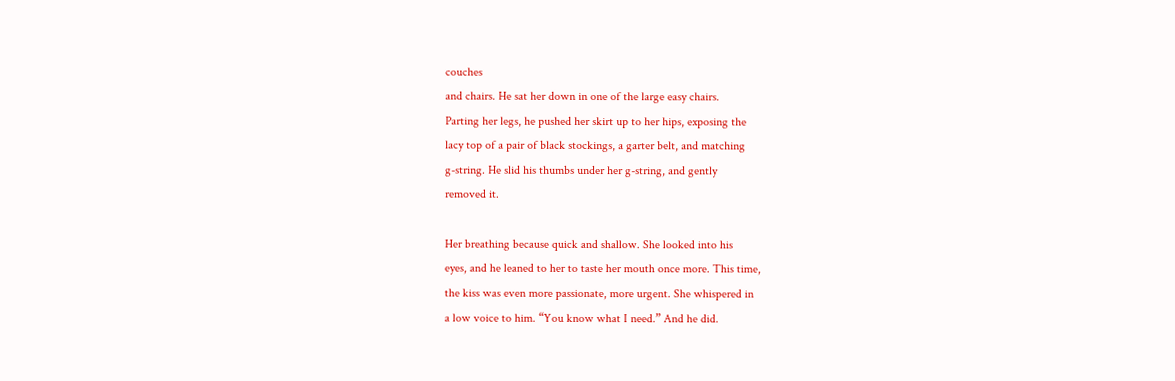couches
and chairs. He sat her down in one of the large easy chairs.
Parting her legs, he pushed her skirt up to her hips, exposing the
lacy top of a pair of black stockings, a garter belt, and matching
g-string. He slid his thumbs under her g-string, and gently
removed it.

Her breathing because quick and shallow. She looked into his
eyes, and he leaned to her to taste her mouth once more. This time,
the kiss was even more passionate, more urgent. She whispered in
a low voice to him. “You know what I need.” And he did.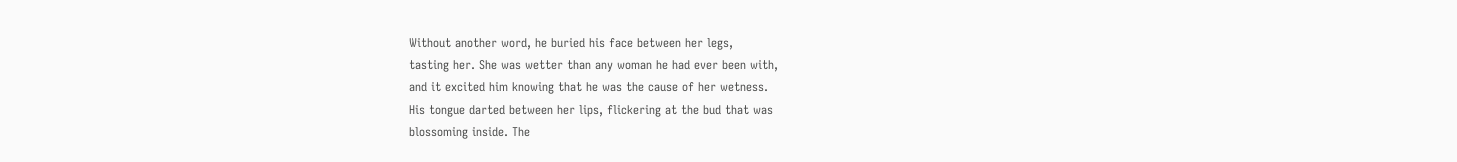Without another word, he buried his face between her legs,
tasting her. She was wetter than any woman he had ever been with,
and it excited him knowing that he was the cause of her wetness.
His tongue darted between her lips, flickering at the bud that was
blossoming inside. The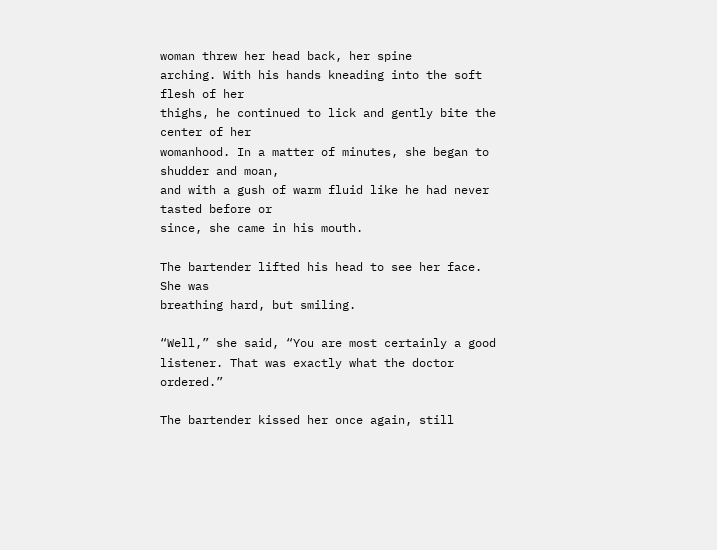woman threw her head back, her spine
arching. With his hands kneading into the soft flesh of her
thighs, he continued to lick and gently bite the center of her
womanhood. In a matter of minutes, she began to shudder and moan,
and with a gush of warm fluid like he had never tasted before or
since, she came in his mouth.

The bartender lifted his head to see her face. She was
breathing hard, but smiling.

“Well,” she said, “You are most certainly a good
listener. That was exactly what the doctor ordered.”

The bartender kissed her once again, still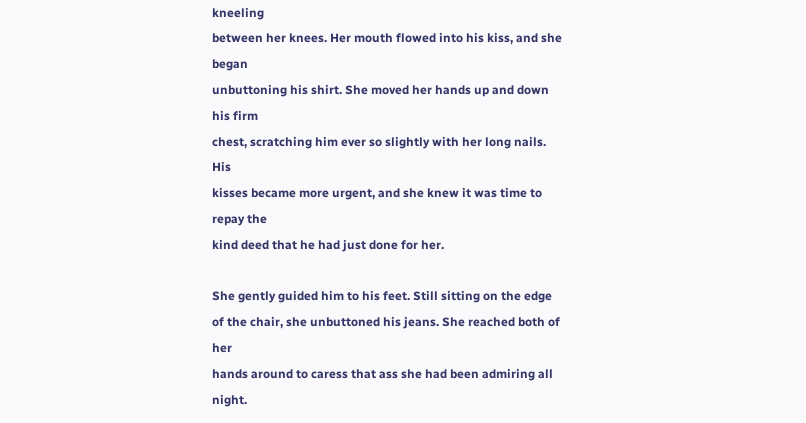kneeling
between her knees. Her mouth flowed into his kiss, and she began
unbuttoning his shirt. She moved her hands up and down his firm
chest, scratching him ever so slightly with her long nails. His
kisses became more urgent, and she knew it was time to repay the
kind deed that he had just done for her.

She gently guided him to his feet. Still sitting on the edge
of the chair, she unbuttoned his jeans. She reached both of her
hands around to caress that ass she had been admiring all night.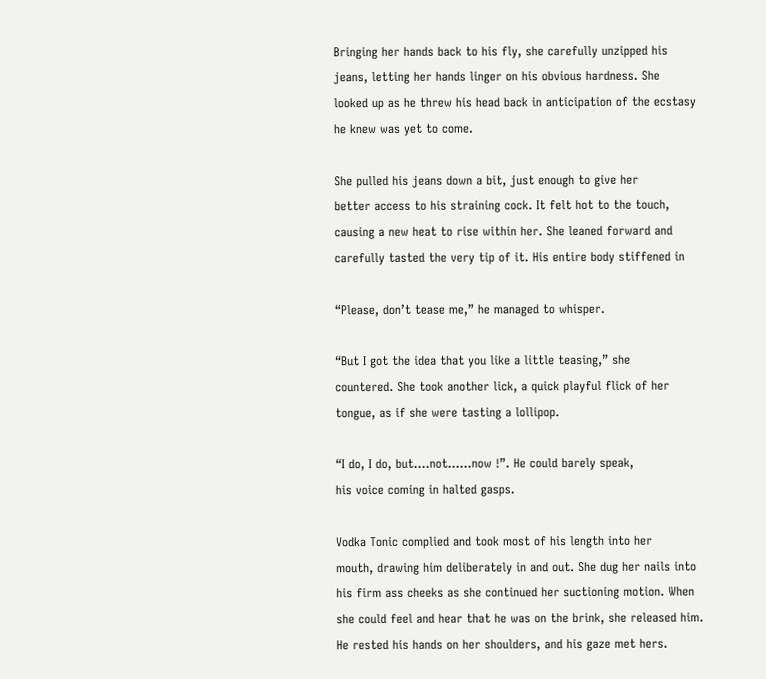Bringing her hands back to his fly, she carefully unzipped his
jeans, letting her hands linger on his obvious hardness. She
looked up as he threw his head back in anticipation of the ecstasy
he knew was yet to come.

She pulled his jeans down a bit, just enough to give her
better access to his straining cock. It felt hot to the touch,
causing a new heat to rise within her. She leaned forward and
carefully tasted the very tip of it. His entire body stiffened in

“Please, don’t tease me,” he managed to whisper.

“But I got the idea that you like a little teasing,” she
countered. She took another lick, a quick playful flick of her
tongue, as if she were tasting a lollipop.

“I do, I do, but….not……now !”. He could barely speak,
his voice coming in halted gasps.

Vodka Tonic complied and took most of his length into her
mouth, drawing him deliberately in and out. She dug her nails into
his firm ass cheeks as she continued her suctioning motion. When
she could feel and hear that he was on the brink, she released him.
He rested his hands on her shoulders, and his gaze met hers.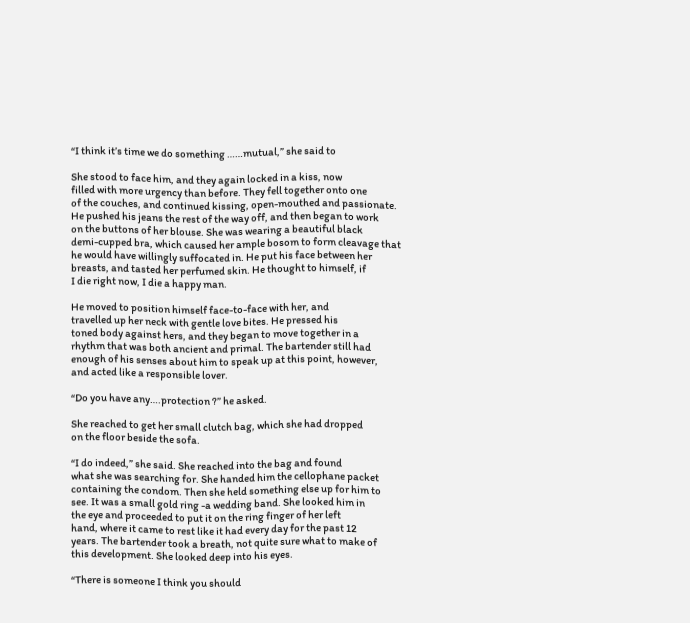“I think it’s time we do something ……mutual,” she said to

She stood to face him, and they again locked in a kiss, now
filled with more urgency than before. They fell together onto one
of the couches, and continued kissing, open-mouthed and passionate.
He pushed his jeans the rest of the way off, and then began to work
on the buttons of her blouse. She was wearing a beautiful black
demi-cupped bra, which caused her ample bosom to form cleavage that
he would have willingly suffocated in. He put his face between her
breasts, and tasted her perfumed skin. He thought to himself, if
I die right now, I die a happy man.

He moved to position himself face-to-face with her, and
travelled up her neck with gentle love bites. He pressed his
toned body against hers, and they began to move together in a
rhythm that was both ancient and primal. The bartender still had
enough of his senses about him to speak up at this point, however,
and acted like a responsible lover.

“Do you have any….protection ?” he asked.

She reached to get her small clutch bag, which she had dropped
on the floor beside the sofa.

“I do indeed,” she said. She reached into the bag and found
what she was searching for. She handed him the cellophane packet
containing the condom. Then she held something else up for him to
see. It was a small gold ring -a wedding band. She looked him in
the eye and proceeded to put it on the ring finger of her left
hand, where it came to rest like it had every day for the past 12
years. The bartender took a breath, not quite sure what to make of
this development. She looked deep into his eyes.

“There is someone I think you should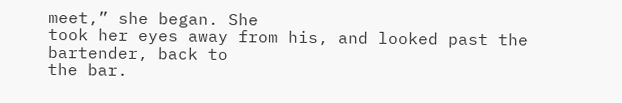meet,” she began. She
took her eyes away from his, and looked past the bartender, back to
the bar.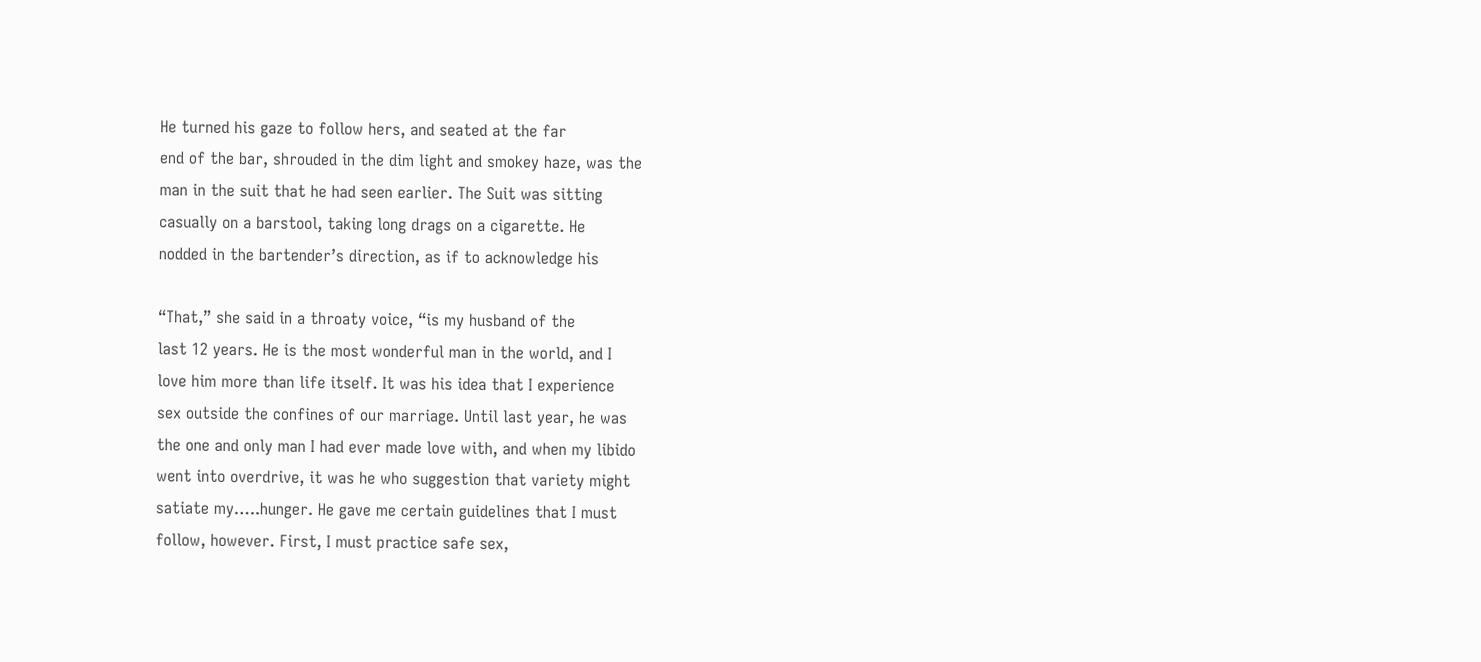He turned his gaze to follow hers, and seated at the far
end of the bar, shrouded in the dim light and smokey haze, was the
man in the suit that he had seen earlier. The Suit was sitting
casually on a barstool, taking long drags on a cigarette. He
nodded in the bartender’s direction, as if to acknowledge his

“That,” she said in a throaty voice, “is my husband of the
last 12 years. He is the most wonderful man in the world, and I
love him more than life itself. It was his idea that I experience
sex outside the confines of our marriage. Until last year, he was
the one and only man I had ever made love with, and when my libido
went into overdrive, it was he who suggestion that variety might
satiate my…..hunger. He gave me certain guidelines that I must
follow, however. First, I must practice safe sex,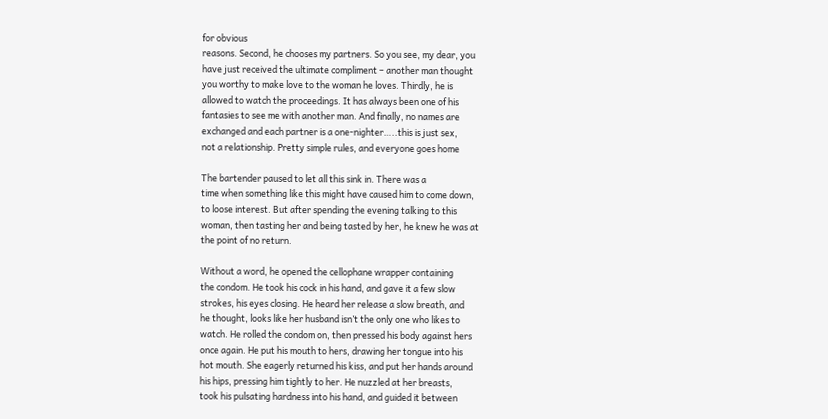for obvious
reasons. Second, he chooses my partners. So you see, my dear, you
have just received the ultimate compliment – another man thought
you worthy to make love to the woman he loves. Thirdly, he is
allowed to watch the proceedings. It has always been one of his
fantasies to see me with another man. And finally, no names are
exchanged and each partner is a one-nighter…..this is just sex,
not a relationship. Pretty simple rules, and everyone goes home

The bartender paused to let all this sink in. There was a
time when something like this might have caused him to come down,
to loose interest. But after spending the evening talking to this
woman, then tasting her and being tasted by her, he knew he was at
the point of no return.

Without a word, he opened the cellophane wrapper containing
the condom. He took his cock in his hand, and gave it a few slow
strokes, his eyes closing. He heard her release a slow breath, and
he thought, looks like her husband isn’t the only one who likes to
watch. He rolled the condom on, then pressed his body against hers
once again. He put his mouth to hers, drawing her tongue into his
hot mouth. She eagerly returned his kiss, and put her hands around
his hips, pressing him tightly to her. He nuzzled at her breasts,
took his pulsating hardness into his hand, and guided it between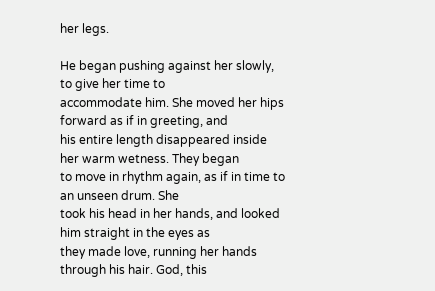her legs.

He began pushing against her slowly, to give her time to
accommodate him. She moved her hips forward as if in greeting, and
his entire length disappeared inside her warm wetness. They began
to move in rhythm again, as if in time to an unseen drum. She
took his head in her hands, and looked him straight in the eyes as
they made love, running her hands through his hair. God, this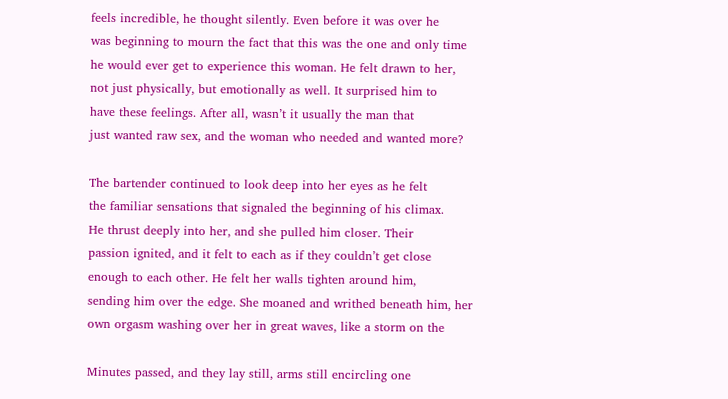feels incredible, he thought silently. Even before it was over he
was beginning to mourn the fact that this was the one and only time
he would ever get to experience this woman. He felt drawn to her,
not just physically, but emotionally as well. It surprised him to
have these feelings. After all, wasn’t it usually the man that
just wanted raw sex, and the woman who needed and wanted more?

The bartender continued to look deep into her eyes as he felt
the familiar sensations that signaled the beginning of his climax.
He thrust deeply into her, and she pulled him closer. Their
passion ignited, and it felt to each as if they couldn’t get close
enough to each other. He felt her walls tighten around him,
sending him over the edge. She moaned and writhed beneath him, her
own orgasm washing over her in great waves, like a storm on the

Minutes passed, and they lay still, arms still encircling one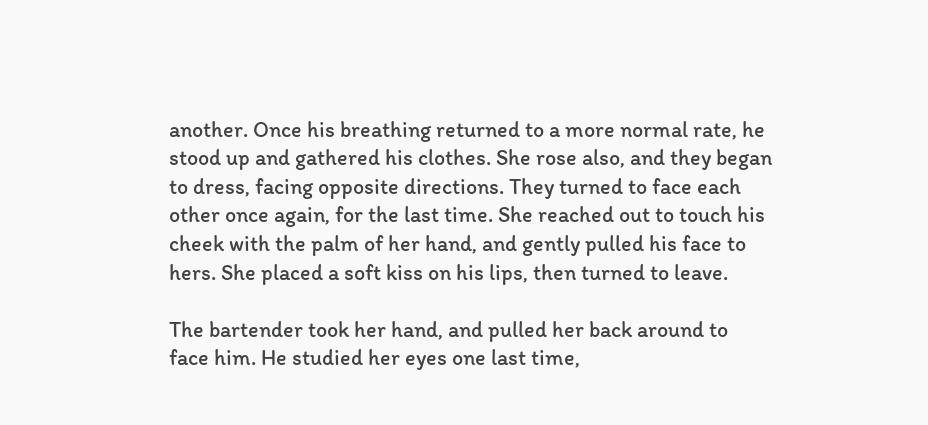another. Once his breathing returned to a more normal rate, he
stood up and gathered his clothes. She rose also, and they began
to dress, facing opposite directions. They turned to face each
other once again, for the last time. She reached out to touch his
cheek with the palm of her hand, and gently pulled his face to
hers. She placed a soft kiss on his lips, then turned to leave.

The bartender took her hand, and pulled her back around to
face him. He studied her eyes one last time,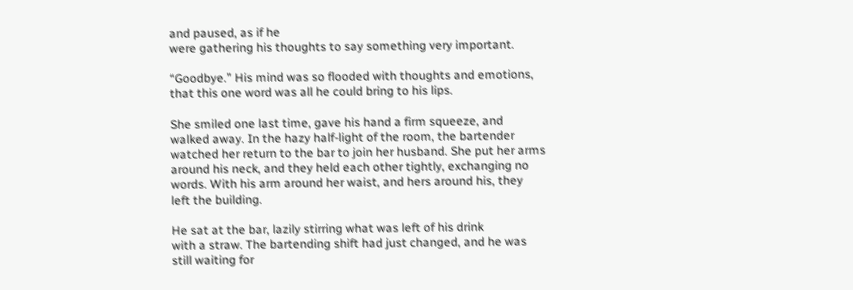and paused, as if he
were gathering his thoughts to say something very important.

“Goodbye.” His mind was so flooded with thoughts and emotions,
that this one word was all he could bring to his lips.

She smiled one last time, gave his hand a firm squeeze, and
walked away. In the hazy half-light of the room, the bartender
watched her return to the bar to join her husband. She put her arms
around his neck, and they held each other tightly, exchanging no
words. With his arm around her waist, and hers around his, they
left the building.

He sat at the bar, lazily stirring what was left of his drink
with a straw. The bartending shift had just changed, and he was
still waiting for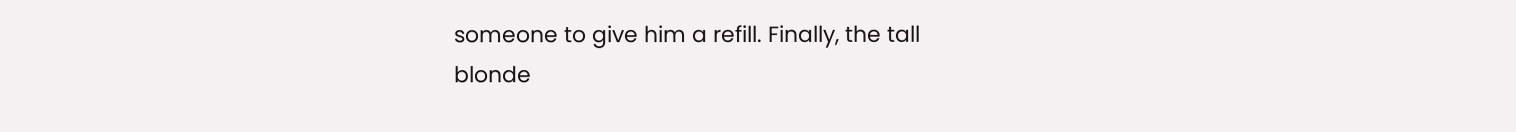someone to give him a refill. Finally, the tall
blonde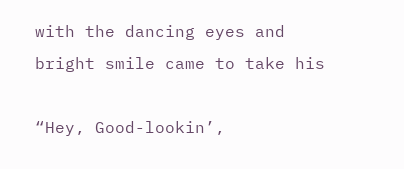with the dancing eyes and bright smile came to take his

“Hey, Good-lookin’,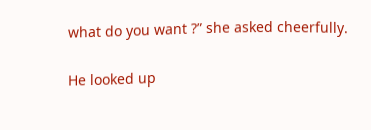what do you want ?” she asked cheerfully.

He looked up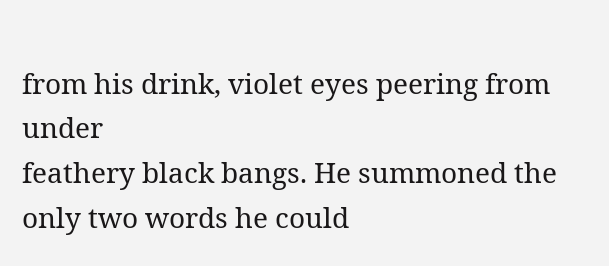from his drink, violet eyes peering from under
feathery black bangs. He summoned the only two words he could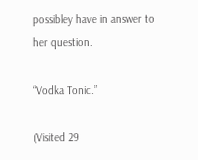possibley have in answer to her question.

“Vodka Tonic.”

(Visited 29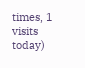times, 1 visits today)